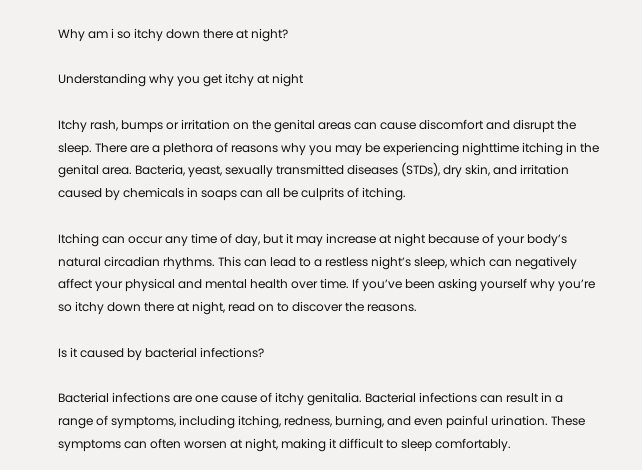Why am i so itchy down there at night?

Understanding why you get itchy at night

Itchy rash, bumps or irritation on the genital areas can cause discomfort and disrupt the sleep. There are a plethora of reasons why you may be experiencing nighttime itching in the genital area. Bacteria, yeast, sexually transmitted diseases (STDs), dry skin, and irritation caused by chemicals in soaps can all be culprits of itching.

Itching can occur any time of day, but it may increase at night because of your body’s natural circadian rhythms. This can lead to a restless night’s sleep, which can negatively affect your physical and mental health over time. If you’ve been asking yourself why you’re so itchy down there at night, read on to discover the reasons.

Is it caused by bacterial infections?

Bacterial infections are one cause of itchy genitalia. Bacterial infections can result in a range of symptoms, including itching, redness, burning, and even painful urination. These symptoms can often worsen at night, making it difficult to sleep comfortably.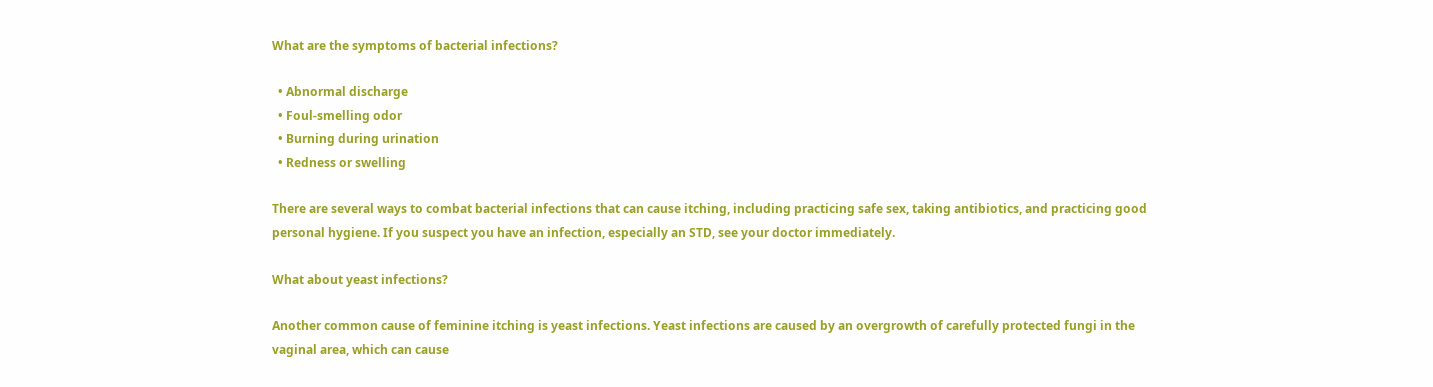What are the symptoms of bacterial infections?

  • Abnormal discharge
  • Foul-smelling odor
  • Burning during urination
  • Redness or swelling

There are several ways to combat bacterial infections that can cause itching, including practicing safe sex, taking antibiotics, and practicing good personal hygiene. If you suspect you have an infection, especially an STD, see your doctor immediately.

What about yeast infections?

Another common cause of feminine itching is yeast infections. Yeast infections are caused by an overgrowth of carefully protected fungi in the vaginal area, which can cause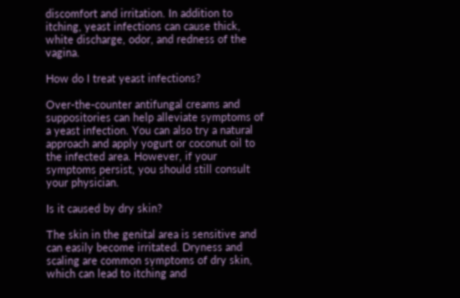discomfort and irritation. In addition to itching, yeast infections can cause thick, white discharge, odor, and redness of the vagina.

How do I treat yeast infections?

Over-the-counter antifungal creams and suppositories can help alleviate symptoms of a yeast infection. You can also try a natural approach and apply yogurt or coconut oil to the infected area. However, if your symptoms persist, you should still consult your physician.

Is it caused by dry skin?

The skin in the genital area is sensitive and can easily become irritated. Dryness and scaling are common symptoms of dry skin, which can lead to itching and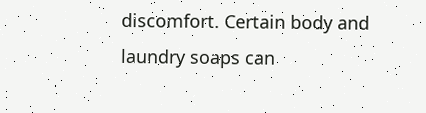discomfort. Certain body and laundry soaps can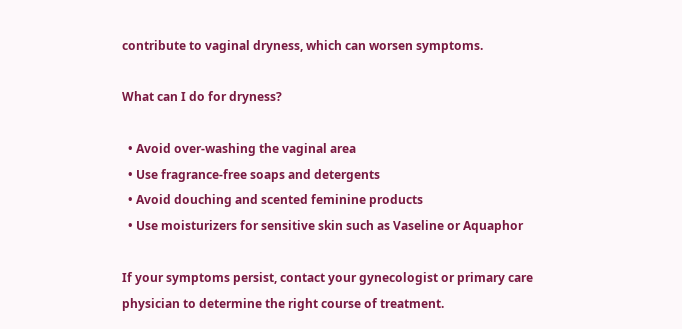contribute to vaginal dryness, which can worsen symptoms.

What can I do for dryness?

  • Avoid over-washing the vaginal area
  • Use fragrance-free soaps and detergents
  • Avoid douching and scented feminine products
  • Use moisturizers for sensitive skin such as Vaseline or Aquaphor

If your symptoms persist, contact your gynecologist or primary care physician to determine the right course of treatment.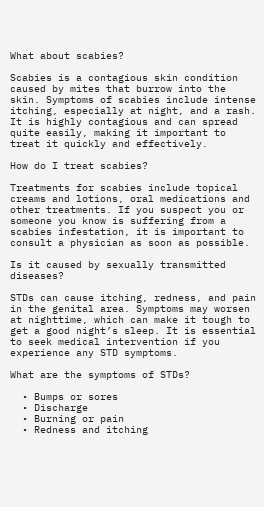What about scabies?

Scabies is a contagious skin condition caused by mites that burrow into the skin. Symptoms of scabies include intense itching, especially at night, and a rash. It is highly contagious and can spread quite easily, making it important to treat it quickly and effectively.

How do I treat scabies?

Treatments for scabies include topical creams and lotions, oral medications and other treatments. If you suspect you or someone you know is suffering from a scabies infestation, it is important to consult a physician as soon as possible.

Is it caused by sexually transmitted diseases?

STDs can cause itching, redness, and pain in the genital area. Symptoms may worsen at nighttime, which can make it tough to get a good night’s sleep. It is essential to seek medical intervention if you experience any STD symptoms.

What are the symptoms of STDs?

  • Bumps or sores
  • Discharge
  • Burning or pain
  • Redness and itching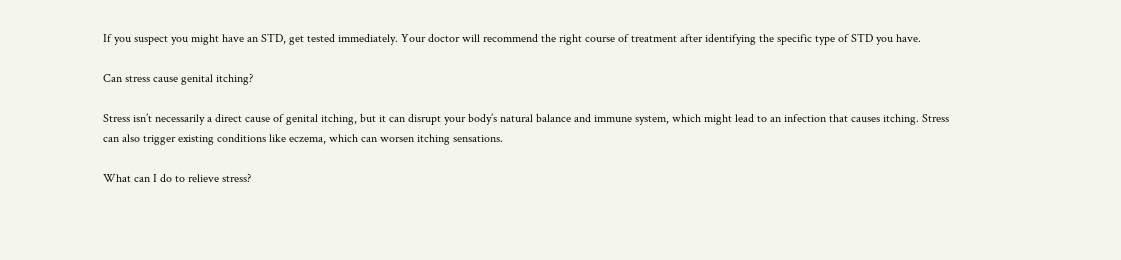If you suspect you might have an STD, get tested immediately. Your doctor will recommend the right course of treatment after identifying the specific type of STD you have.

Can stress cause genital itching?

Stress isn’t necessarily a direct cause of genital itching, but it can disrupt your body’s natural balance and immune system, which might lead to an infection that causes itching. Stress can also trigger existing conditions like eczema, which can worsen itching sensations.

What can I do to relieve stress?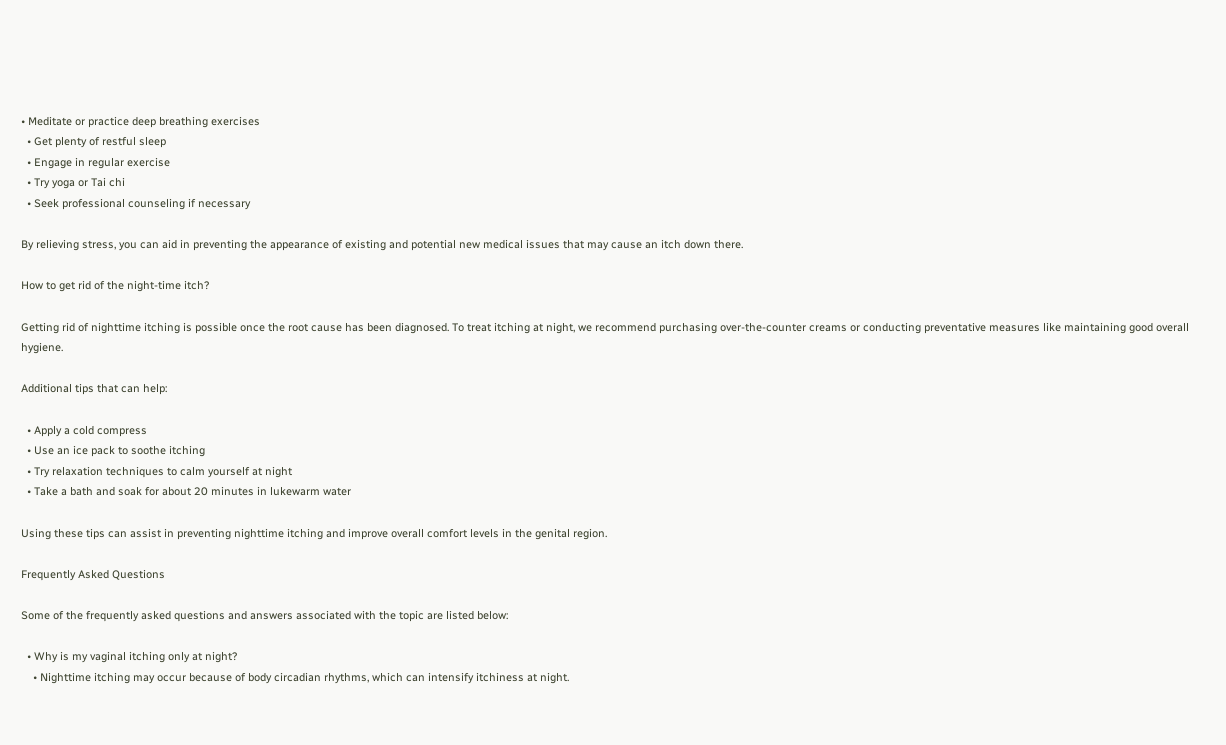• Meditate or practice deep breathing exercises
  • Get plenty of restful sleep
  • Engage in regular exercise
  • Try yoga or Tai chi
  • Seek professional counseling if necessary

By relieving stress, you can aid in preventing the appearance of existing and potential new medical issues that may cause an itch down there.

How to get rid of the night-time itch?

Getting rid of nighttime itching is possible once the root cause has been diagnosed. To treat itching at night, we recommend purchasing over-the-counter creams or conducting preventative measures like maintaining good overall hygiene.

Additional tips that can help:

  • Apply a cold compress
  • Use an ice pack to soothe itching
  • Try relaxation techniques to calm yourself at night
  • Take a bath and soak for about 20 minutes in lukewarm water

Using these tips can assist in preventing nighttime itching and improve overall comfort levels in the genital region.

Frequently Asked Questions

Some of the frequently asked questions and answers associated with the topic are listed below:

  • Why is my vaginal itching only at night?
    • Nighttime itching may occur because of body circadian rhythms, which can intensify itchiness at night.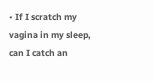• If I scratch my vagina in my sleep, can I catch an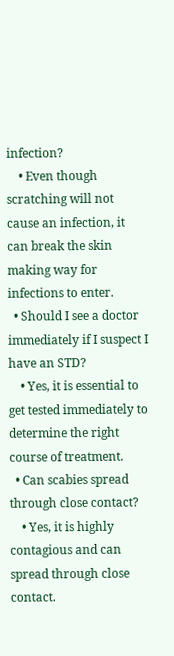infection?
    • Even though scratching will not cause an infection, it can break the skin making way for infections to enter.
  • Should I see a doctor immediately if I suspect I have an STD?
    • Yes, it is essential to get tested immediately to determine the right course of treatment.
  • Can scabies spread through close contact?
    • Yes, it is highly contagious and can spread through close contact.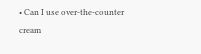• Can I use over-the-counter cream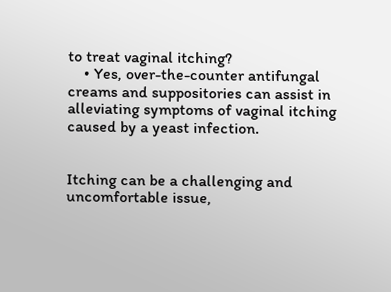to treat vaginal itching?
    • Yes, over-the-counter antifungal creams and suppositories can assist in alleviating symptoms of vaginal itching caused by a yeast infection.


Itching can be a challenging and uncomfortable issue,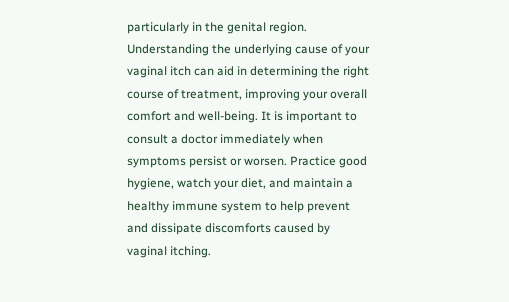particularly in the genital region. Understanding the underlying cause of your vaginal itch can aid in determining the right course of treatment, improving your overall comfort and well-being. It is important to consult a doctor immediately when symptoms persist or worsen. Practice good hygiene, watch your diet, and maintain a healthy immune system to help prevent and dissipate discomforts caused by vaginal itching.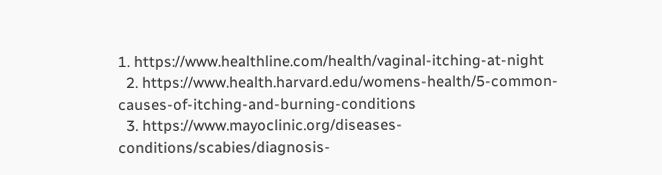1. https://www.healthline.com/health/vaginal-itching-at-night
  2. https://www.health.harvard.edu/womens-health/5-common-causes-of-itching-and-burning-conditions
  3. https://www.mayoclinic.org/diseases-conditions/scabies/diagnosis-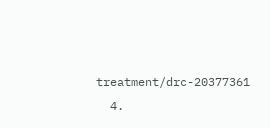treatment/drc-20377361
  4.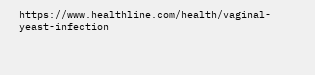https://www.healthline.com/health/vaginal-yeast-infection